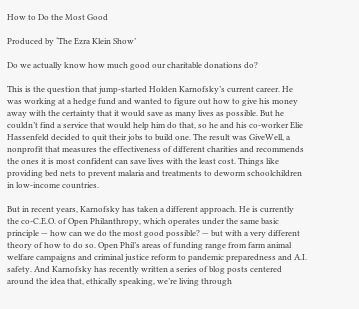How to Do the Most Good

Produced by ‘The Ezra Klein Show’

Do we actually know how much good our charitable donations do?

This is the question that jump-started Holden Karnofsky’s current career. He was working at a hedge fund and wanted to figure out how to give his money away with the certainty that it would save as many lives as possible. But he couldn’t find a service that would help him do that, so he and his co-worker Elie Hassenfeld decided to quit their jobs to build one. The result was GiveWell, a nonprofit that measures the effectiveness of different charities and recommends the ones it is most confident can save lives with the least cost. Things like providing bed nets to prevent malaria and treatments to deworm schoolchildren in low-income countries.

But in recent years, Karnofsky has taken a different approach. He is currently the co-C.E.O. of Open Philanthropy, which operates under the same basic principle — how can we do the most good possible? — but with a very different theory of how to do so. Open Phil’s areas of funding range from farm animal welfare campaigns and criminal justice reform to pandemic preparedness and A.I. safety. And Karnofsky has recently written a series of blog posts centered around the idea that, ethically speaking, we’re living through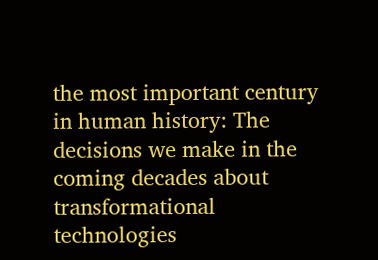the most important century in human history: The decisions we make in the coming decades about transformational technologies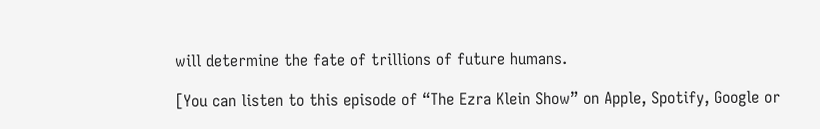will determine the fate of trillions of future humans.

[You can listen to this episode of “The Ezra Klein Show” on Apple, Spotify, Google or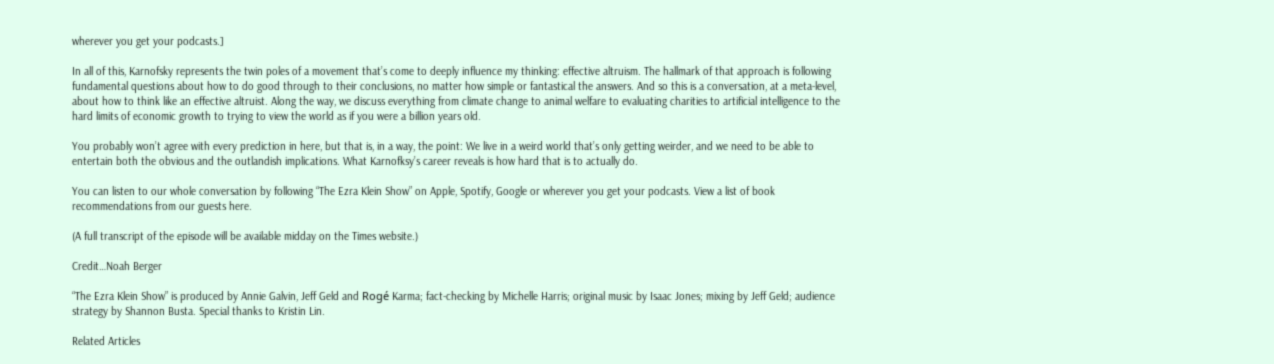wherever you get your podcasts.]

In all of this, Karnofsky represents the twin poles of a movement that’s come to deeply influence my thinking: effective altruism. The hallmark of that approach is following fundamental questions about how to do good through to their conclusions, no matter how simple or fantastical the answers. And so this is a conversation, at a meta-level, about how to think like an effective altruist. Along the way, we discuss everything from climate change to animal welfare to evaluating charities to artificial intelligence to the hard limits of economic growth to trying to view the world as if you were a billion years old.

You probably won’t agree with every prediction in here, but that is, in a way, the point: We live in a weird world that’s only getting weirder, and we need to be able to entertain both the obvious and the outlandish implications. What Karnofksy’s career reveals is how hard that is to actually do.

You can listen to our whole conversation by following “The Ezra Klein Show” on Apple, Spotify, Google or wherever you get your podcasts. View a list of book recommendations from our guests here.

(A full transcript of the episode will be available midday on the Times website.)

Credit…Noah Berger

“The Ezra Klein Show” is produced by Annie Galvin, Jeff Geld and Rogé Karma; fact-checking by Michelle Harris; original music by Isaac Jones; mixing by Jeff Geld; audience strategy by Shannon Busta. Special thanks to Kristin Lin.

Related Articles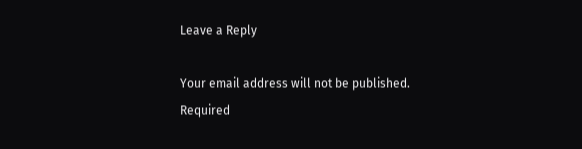Leave a Reply

Your email address will not be published. Required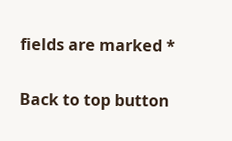fields are marked *

Back to top button